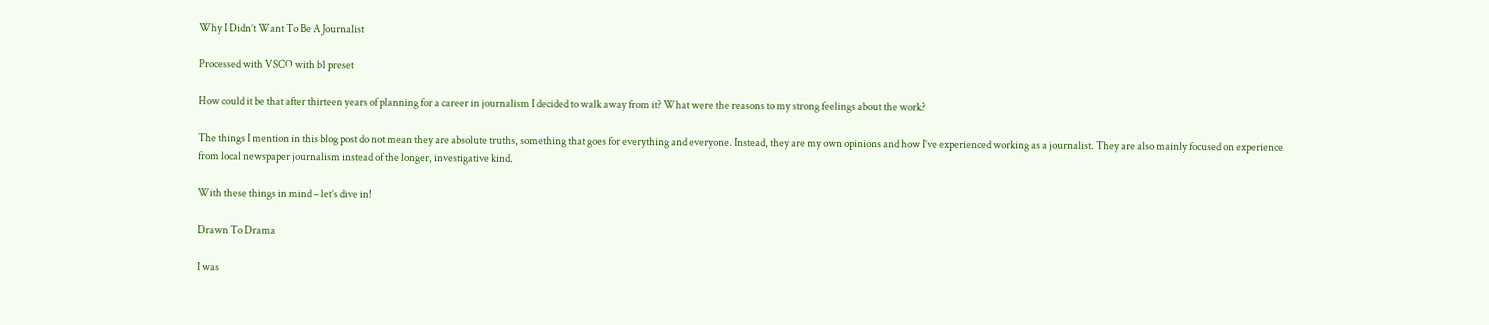Why I Didn’t Want To Be A Journalist

Processed with VSCO with b1 preset

How could it be that after thirteen years of planning for a career in journalism I decided to walk away from it? What were the reasons to my strong feelings about the work?

The things I mention in this blog post do not mean they are absolute truths, something that goes for everything and everyone. Instead, they are my own opinions and how I’ve experienced working as a journalist. They are also mainly focused on experience from local newspaper journalism instead of the longer, investigative kind.

With these things in mind – let’s dive in!

Drawn To Drama

I was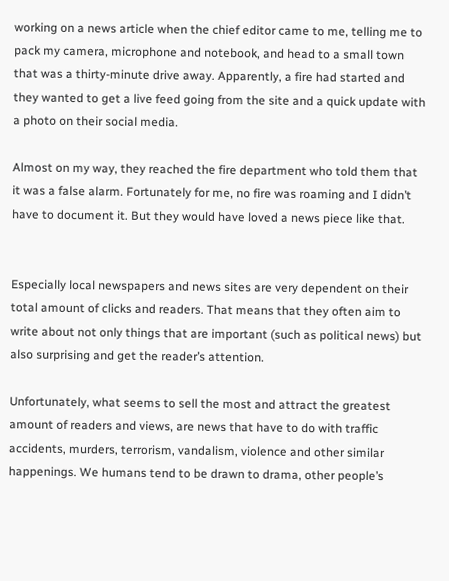working on a news article when the chief editor came to me, telling me to pack my camera, microphone and notebook, and head to a small town that was a thirty-minute drive away. Apparently, a fire had started and they wanted to get a live feed going from the site and a quick update with a photo on their social media.

Almost on my way, they reached the fire department who told them that it was a false alarm. Fortunately for me, no fire was roaming and I didn’t have to document it. But they would have loved a news piece like that.


Especially local newspapers and news sites are very dependent on their total amount of clicks and readers. That means that they often aim to write about not only things that are important (such as political news) but also surprising and get the reader’s attention.

Unfortunately, what seems to sell the most and attract the greatest amount of readers and views, are news that have to do with traffic accidents, murders, terrorism, vandalism, violence and other similar happenings. We humans tend to be drawn to drama, other people’s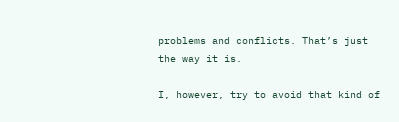problems and conflicts. That’s just the way it is.

I, however, try to avoid that kind of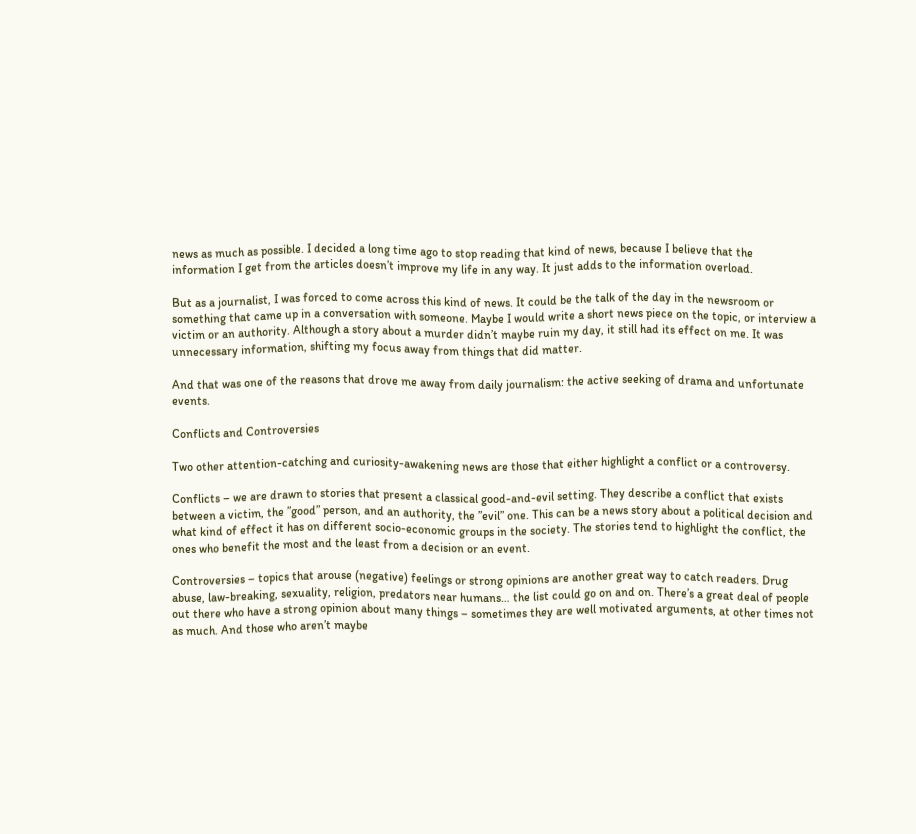news as much as possible. I decided a long time ago to stop reading that kind of news, because I believe that the information I get from the articles doesn’t improve my life in any way. It just adds to the information overload.

But as a journalist, I was forced to come across this kind of news. It could be the talk of the day in the newsroom or something that came up in a conversation with someone. Maybe I would write a short news piece on the topic, or interview a victim or an authority. Although a story about a murder didn’t maybe ruin my day, it still had its effect on me. It was unnecessary information, shifting my focus away from things that did matter.

And that was one of the reasons that drove me away from daily journalism: the active seeking of drama and unfortunate events.

Conflicts and Controversies

Two other attention-catching and curiosity-awakening news are those that either highlight a conflict or a controversy.

Conflicts – we are drawn to stories that present a classical good-and-evil setting. They describe a conflict that exists between a victim, the ”good” person, and an authority, the ”evil” one. This can be a news story about a political decision and what kind of effect it has on different socio-economic groups in the society. The stories tend to highlight the conflict, the ones who benefit the most and the least from a decision or an event.

Controversies – topics that arouse (negative) feelings or strong opinions are another great way to catch readers. Drug abuse, law-breaking, sexuality, religion, predators near humans… the list could go on and on. There’s a great deal of people out there who have a strong opinion about many things – sometimes they are well motivated arguments, at other times not as much. And those who aren’t maybe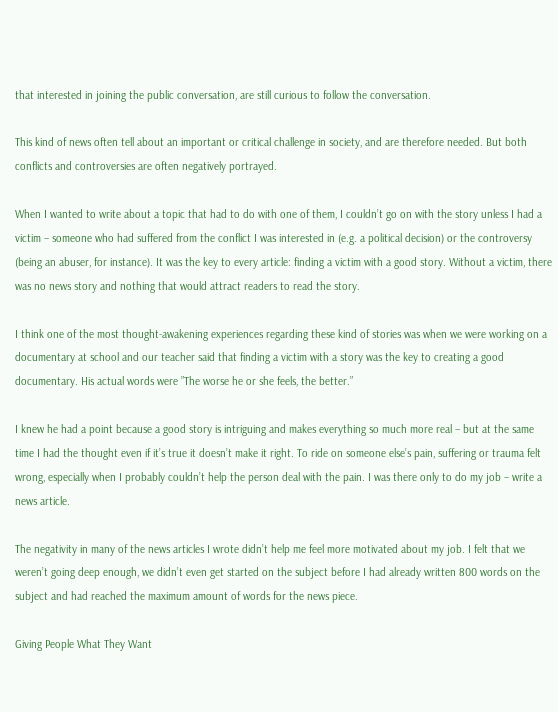that interested in joining the public conversation, are still curious to follow the conversation.

This kind of news often tell about an important or critical challenge in society, and are therefore needed. But both conflicts and controversies are often negatively portrayed.

When I wanted to write about a topic that had to do with one of them, I couldn’t go on with the story unless I had a victim – someone who had suffered from the conflict I was interested in (e.g. a political decision) or the controversy (being an abuser, for instance). It was the key to every article: finding a victim with a good story. Without a victim, there was no news story and nothing that would attract readers to read the story.

I think one of the most thought-awakening experiences regarding these kind of stories was when we were working on a documentary at school and our teacher said that finding a victim with a story was the key to creating a good documentary. His actual words were ”The worse he or she feels, the better.”

I knew he had a point because a good story is intriguing and makes everything so much more real – but at the same time I had the thought even if it’s true it doesn’t make it right. To ride on someone else’s pain, suffering or trauma felt wrong, especially when I probably couldn’t help the person deal with the pain. I was there only to do my job – write a news article.

The negativity in many of the news articles I wrote didn’t help me feel more motivated about my job. I felt that we weren’t going deep enough, we didn’t even get started on the subject before I had already written 800 words on the subject and had reached the maximum amount of words for the news piece.

Giving People What They Want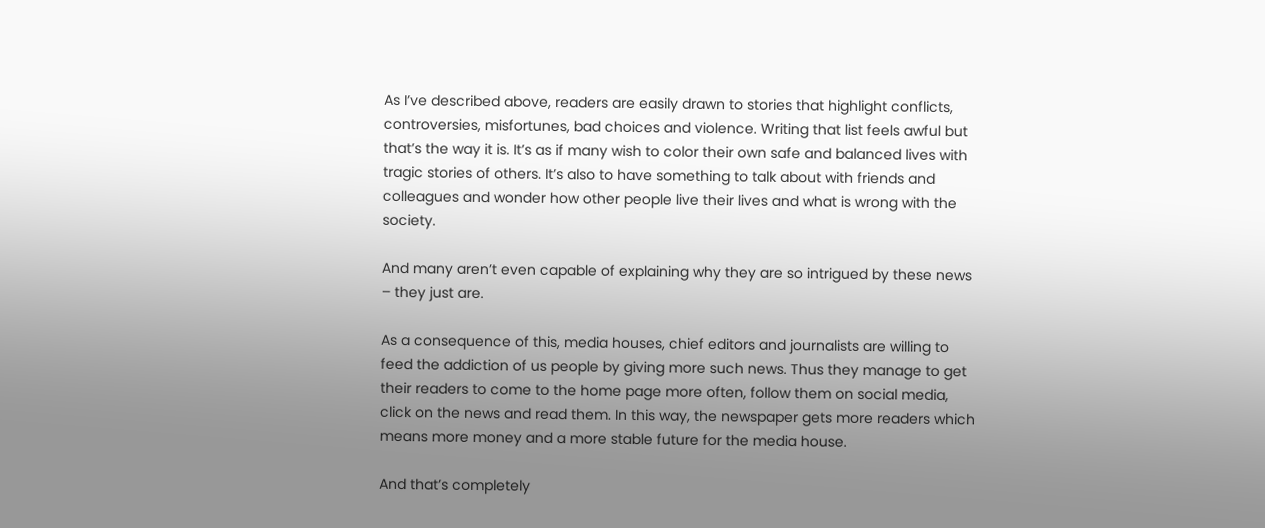As I’ve described above, readers are easily drawn to stories that highlight conflicts, controversies, misfortunes, bad choices and violence. Writing that list feels awful but that’s the way it is. It’s as if many wish to color their own safe and balanced lives with tragic stories of others. It’s also to have something to talk about with friends and colleagues and wonder how other people live their lives and what is wrong with the society.

And many aren’t even capable of explaining why they are so intrigued by these news – they just are.

As a consequence of this, media houses, chief editors and journalists are willing to feed the addiction of us people by giving more such news. Thus they manage to get their readers to come to the home page more often, follow them on social media, click on the news and read them. In this way, the newspaper gets more readers which means more money and a more stable future for the media house.

And that’s completely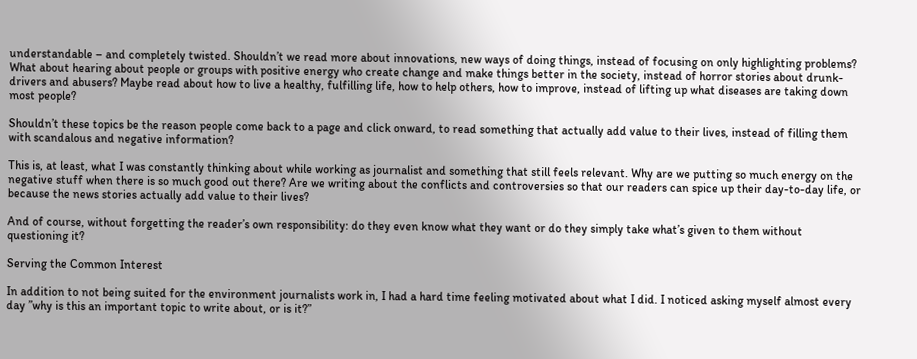understandable – and completely twisted. Shouldn’t we read more about innovations, new ways of doing things, instead of focusing on only highlighting problems? What about hearing about people or groups with positive energy who create change and make things better in the society, instead of horror stories about drunk-drivers and abusers? Maybe read about how to live a healthy, fulfilling life, how to help others, how to improve, instead of lifting up what diseases are taking down most people?

Shouldn’t these topics be the reason people come back to a page and click onward, to read something that actually add value to their lives, instead of filling them with scandalous and negative information?

This is, at least, what I was constantly thinking about while working as journalist and something that still feels relevant. Why are we putting so much energy on the negative stuff when there is so much good out there? Are we writing about the conflicts and controversies so that our readers can spice up their day-to-day life, or because the news stories actually add value to their lives?

And of course, without forgetting the reader’s own responsibility: do they even know what they want or do they simply take what’s given to them without questioning it?

Serving the Common Interest

In addition to not being suited for the environment journalists work in, I had a hard time feeling motivated about what I did. I noticed asking myself almost every day ”why is this an important topic to write about, or is it?”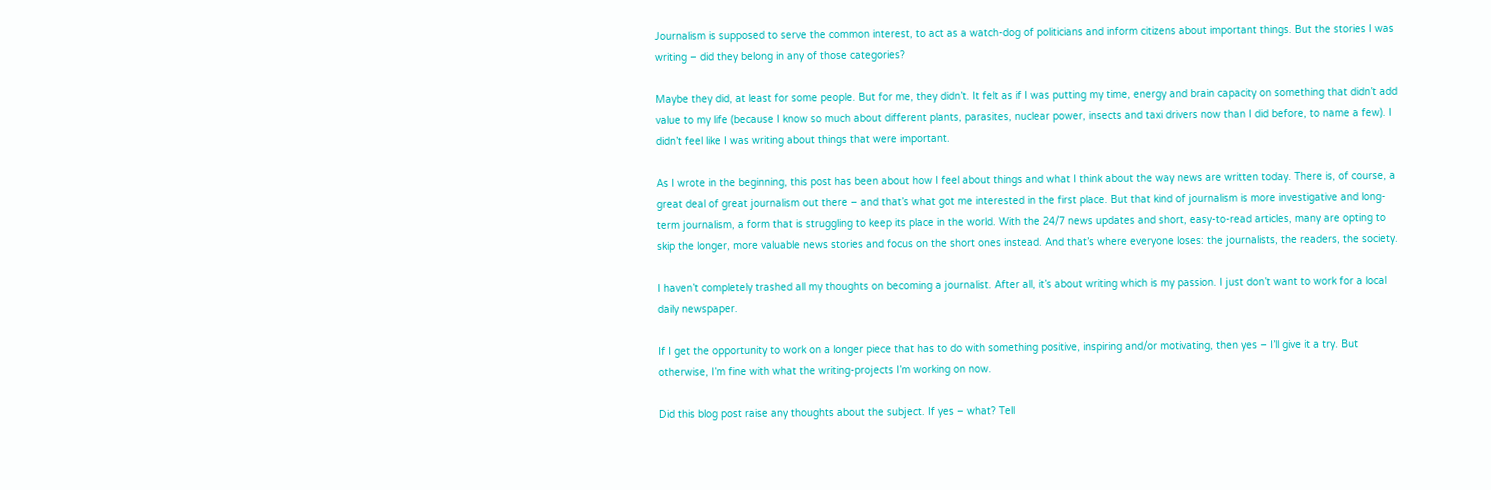Journalism is supposed to serve the common interest, to act as a watch-dog of politicians and inform citizens about important things. But the stories I was writing – did they belong in any of those categories?

Maybe they did, at least for some people. But for me, they didn’t. It felt as if I was putting my time, energy and brain capacity on something that didn’t add value to my life (because I know so much about different plants, parasites, nuclear power, insects and taxi drivers now than I did before, to name a few). I didn’t feel like I was writing about things that were important.

As I wrote in the beginning, this post has been about how I feel about things and what I think about the way news are written today. There is, of course, a great deal of great journalism out there – and that’s what got me interested in the first place. But that kind of journalism is more investigative and long-term journalism, a form that is struggling to keep its place in the world. With the 24/7 news updates and short, easy-to-read articles, many are opting to skip the longer, more valuable news stories and focus on the short ones instead. And that’s where everyone loses: the journalists, the readers, the society.

I haven’t completely trashed all my thoughts on becoming a journalist. After all, it’s about writing which is my passion. I just don’t want to work for a local daily newspaper.

If I get the opportunity to work on a longer piece that has to do with something positive, inspiring and/or motivating, then yes – I’ll give it a try. But otherwise, I’m fine with what the writing-projects I’m working on now.

Did this blog post raise any thoughts about the subject. If yes – what? Tell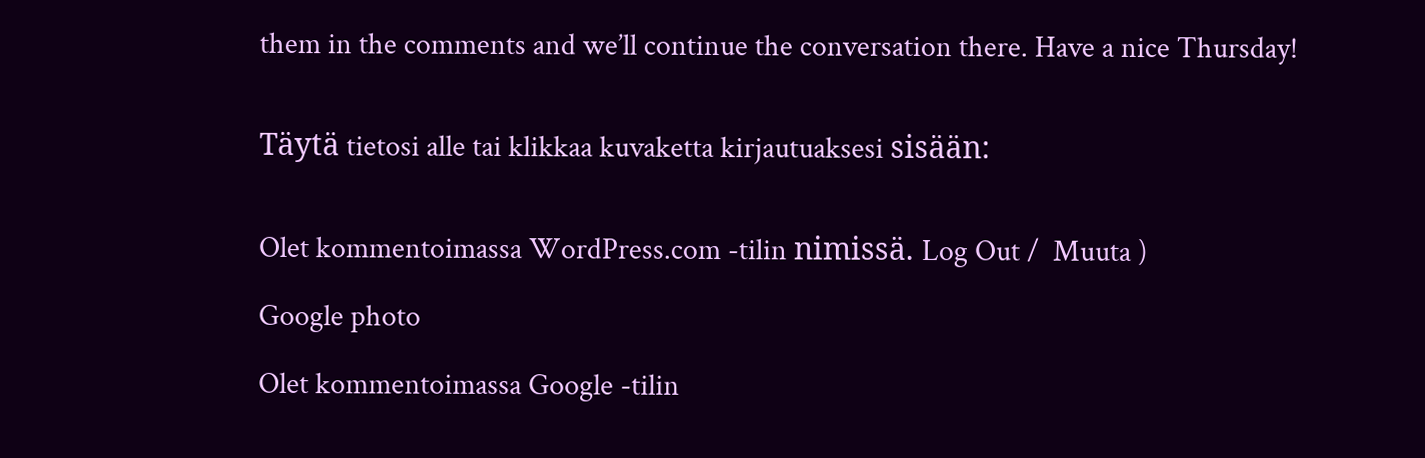them in the comments and we’ll continue the conversation there. Have a nice Thursday!


Täytä tietosi alle tai klikkaa kuvaketta kirjautuaksesi sisään:


Olet kommentoimassa WordPress.com -tilin nimissä. Log Out /  Muuta )

Google photo

Olet kommentoimassa Google -tilin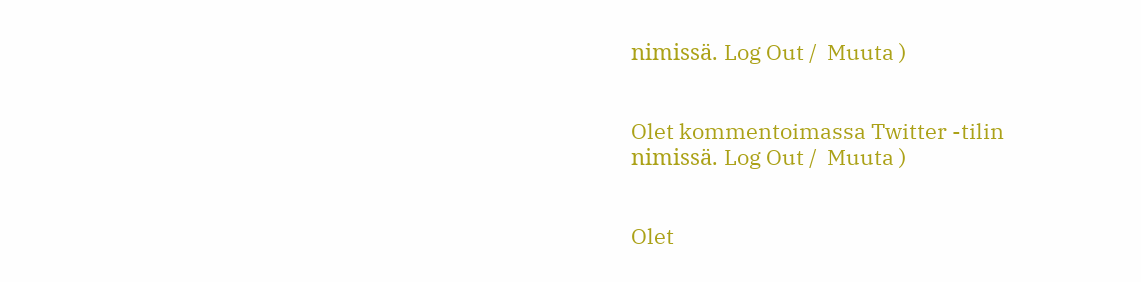nimissä. Log Out /  Muuta )


Olet kommentoimassa Twitter -tilin nimissä. Log Out /  Muuta )


Olet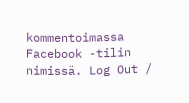kommentoimassa Facebook -tilin nimissä. Log Out /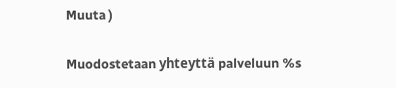Muuta )

Muodostetaan yhteyttä palveluun %s